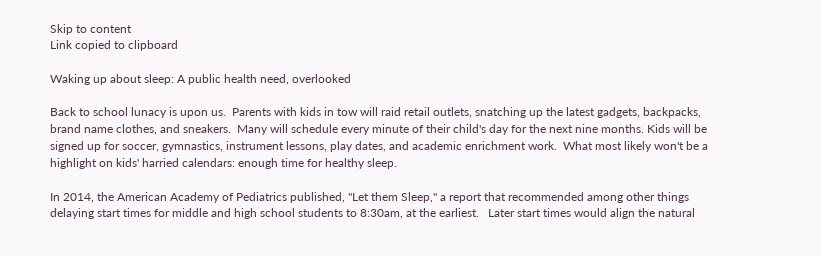Skip to content
Link copied to clipboard

Waking up about sleep: A public health need, overlooked

Back to school lunacy is upon us.  Parents with kids in tow will raid retail outlets, snatching up the latest gadgets, backpacks, brand name clothes, and sneakers.  Many will schedule every minute of their child's day for the next nine months. Kids will be signed up for soccer, gymnastics, instrument lessons, play dates, and academic enrichment work.  What most likely won't be a highlight on kids' harried calendars: enough time for healthy sleep.

In 2014, the American Academy of Pediatrics published, "Let them Sleep," a report that recommended among other things delaying start times for middle and high school students to 8:30am, at the earliest.   Later start times would align the natural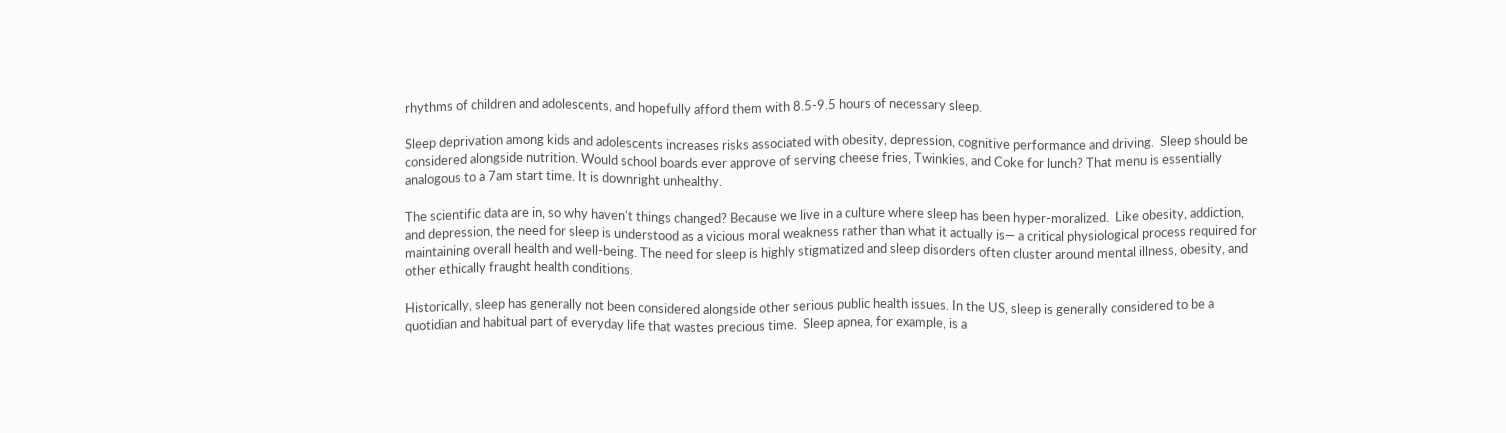rhythms of children and adolescents, and hopefully afford them with 8.5-9.5 hours of necessary sleep.

Sleep deprivation among kids and adolescents increases risks associated with obesity, depression, cognitive performance and driving.  Sleep should be considered alongside nutrition. Would school boards ever approve of serving cheese fries, Twinkies, and Coke for lunch? That menu is essentially analogous to a 7am start time. It is downright unhealthy.

The scientific data are in, so why haven't things changed? Because we live in a culture where sleep has been hyper-moralized.  Like obesity, addiction, and depression, the need for sleep is understood as a vicious moral weakness rather than what it actually is— a critical physiological process required for maintaining overall health and well-being. The need for sleep is highly stigmatized and sleep disorders often cluster around mental illness, obesity, and other ethically fraught health conditions.

Historically, sleep has generally not been considered alongside other serious public health issues. In the US, sleep is generally considered to be a quotidian and habitual part of everyday life that wastes precious time.  Sleep apnea, for example, is a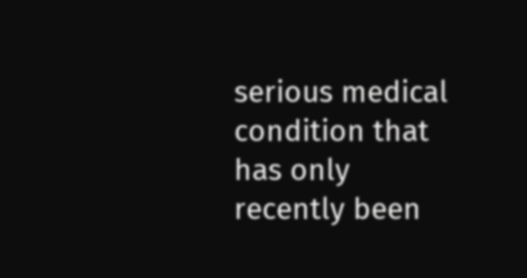serious medical condition that has only recently been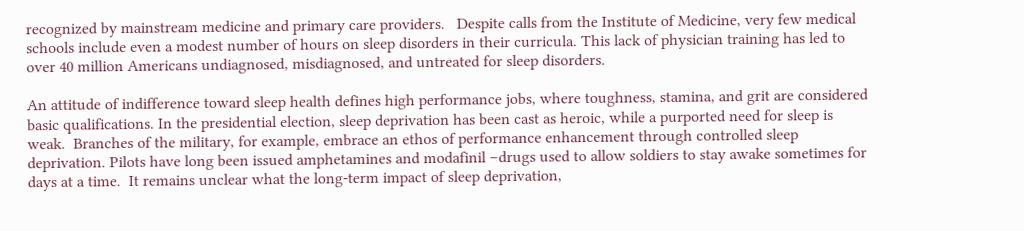recognized by mainstream medicine and primary care providers.   Despite calls from the Institute of Medicine, very few medical schools include even a modest number of hours on sleep disorders in their curricula. This lack of physician training has led to over 40 million Americans undiagnosed, misdiagnosed, and untreated for sleep disorders.

An attitude of indifference toward sleep health defines high performance jobs, where toughness, stamina, and grit are considered basic qualifications. In the presidential election, sleep deprivation has been cast as heroic, while a purported need for sleep is weak.  Branches of the military, for example, embrace an ethos of performance enhancement through controlled sleep deprivation. Pilots have long been issued amphetamines and modafinil –drugs used to allow soldiers to stay awake sometimes for days at a time.  It remains unclear what the long-term impact of sleep deprivation,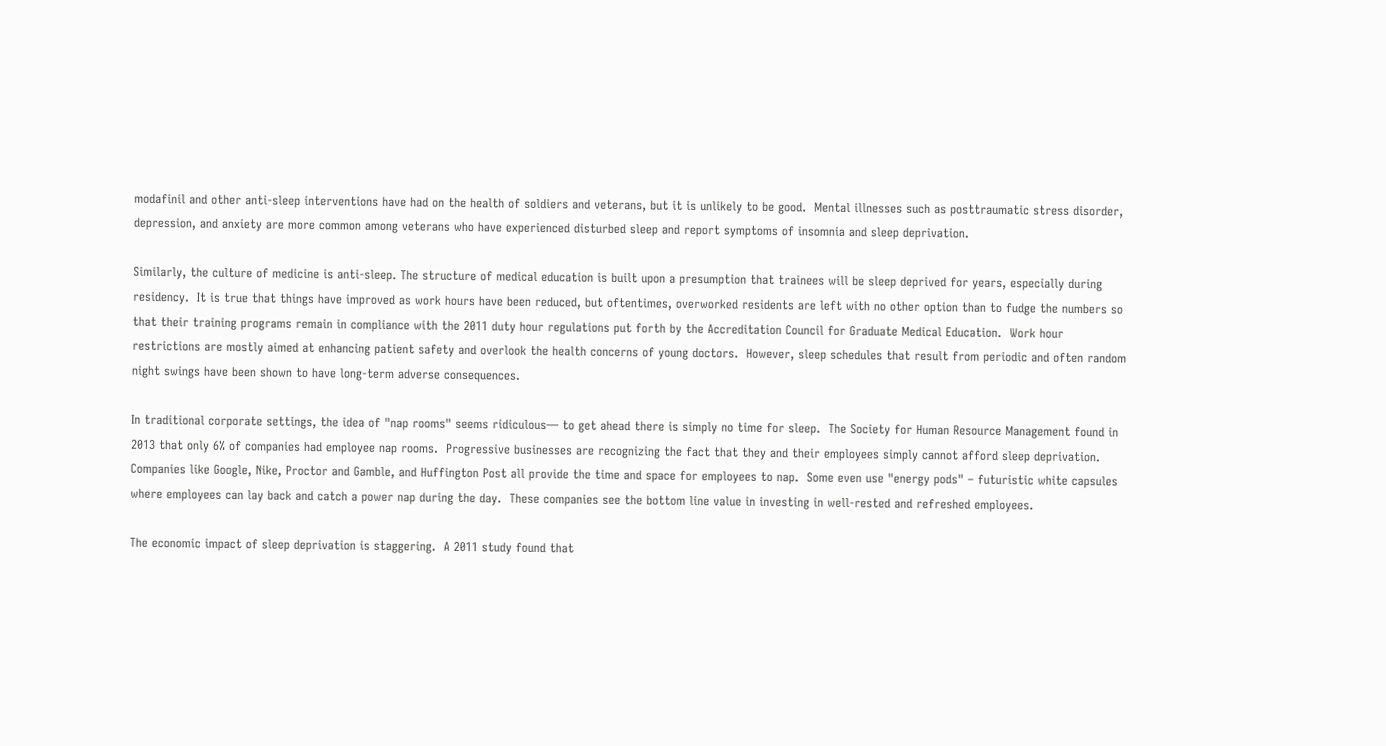modafinil and other anti-sleep interventions have had on the health of soldiers and veterans, but it is unlikely to be good.  Mental illnesses such as posttraumatic stress disorder, depression, and anxiety are more common among veterans who have experienced disturbed sleep and report symptoms of insomnia and sleep deprivation.

Similarly, the culture of medicine is anti-sleep. The structure of medical education is built upon a presumption that trainees will be sleep deprived for years, especially during residency.  It is true that things have improved as work hours have been reduced, but oftentimes, overworked residents are left with no other option than to fudge the numbers so that their training programs remain in compliance with the 2011 duty hour regulations put forth by the Accreditation Council for Graduate Medical Education.  Work hour restrictions are mostly aimed at enhancing patient safety and overlook the health concerns of young doctors.  However, sleep schedules that result from periodic and often random night swings have been shown to have long-term adverse consequences.

In traditional corporate settings, the idea of "nap rooms" seems ridiculous— to get ahead there is simply no time for sleep.  The Society for Human Resource Management found in 2013 that only 6% of companies had employee nap rooms.  Progressive businesses are recognizing the fact that they and their employees simply cannot afford sleep deprivation.    Companies like Google, Nike, Proctor and Gamble, and Huffington Post all provide the time and space for employees to nap.  Some even use "energy pods" – futuristic white capsules where employees can lay back and catch a power nap during the day.  These companies see the bottom line value in investing in well-rested and refreshed employees.

The economic impact of sleep deprivation is staggering.  A 2011 study found that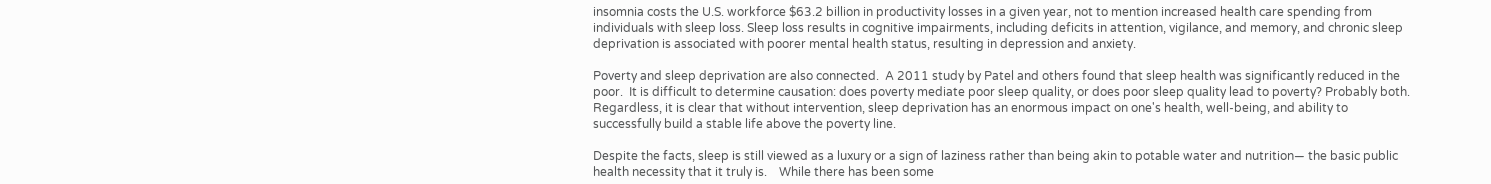insomnia costs the U.S. workforce $63.2 billion in productivity losses in a given year, not to mention increased health care spending from individuals with sleep loss. Sleep loss results in cognitive impairments, including deficits in attention, vigilance, and memory, and chronic sleep deprivation is associated with poorer mental health status, resulting in depression and anxiety.

Poverty and sleep deprivation are also connected.  A 2011 study by Patel and others found that sleep health was significantly reduced in the poor.  It is difficult to determine causation: does poverty mediate poor sleep quality, or does poor sleep quality lead to poverty? Probably both.  Regardless, it is clear that without intervention, sleep deprivation has an enormous impact on one's health, well-being, and ability to successfully build a stable life above the poverty line.

Despite the facts, sleep is still viewed as a luxury or a sign of laziness rather than being akin to potable water and nutrition— the basic public health necessity that it truly is.    While there has been some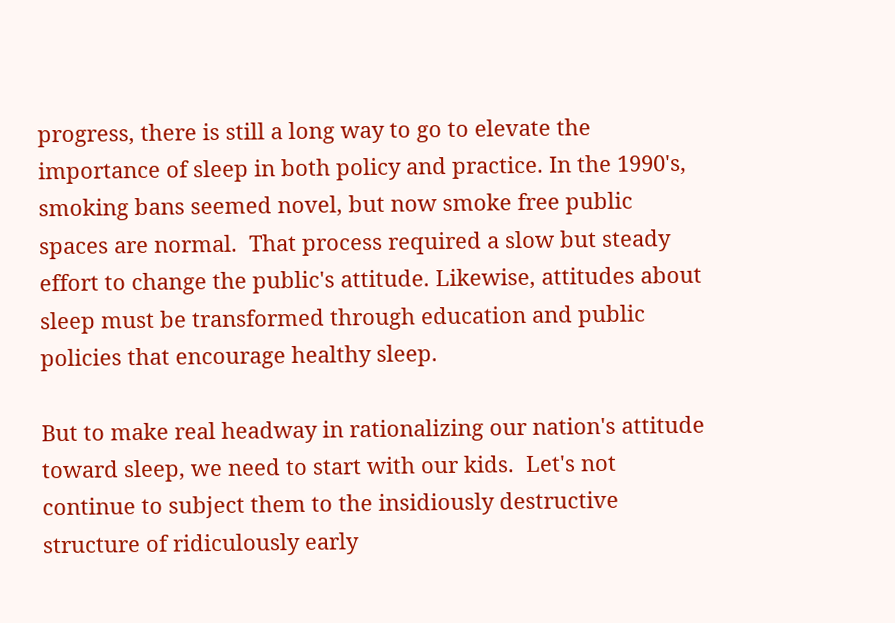progress, there is still a long way to go to elevate the importance of sleep in both policy and practice. In the 1990's, smoking bans seemed novel, but now smoke free public spaces are normal.  That process required a slow but steady effort to change the public's attitude. Likewise, attitudes about sleep must be transformed through education and public policies that encourage healthy sleep.

But to make real headway in rationalizing our nation's attitude toward sleep, we need to start with our kids.  Let's not continue to subject them to the insidiously destructive structure of ridiculously early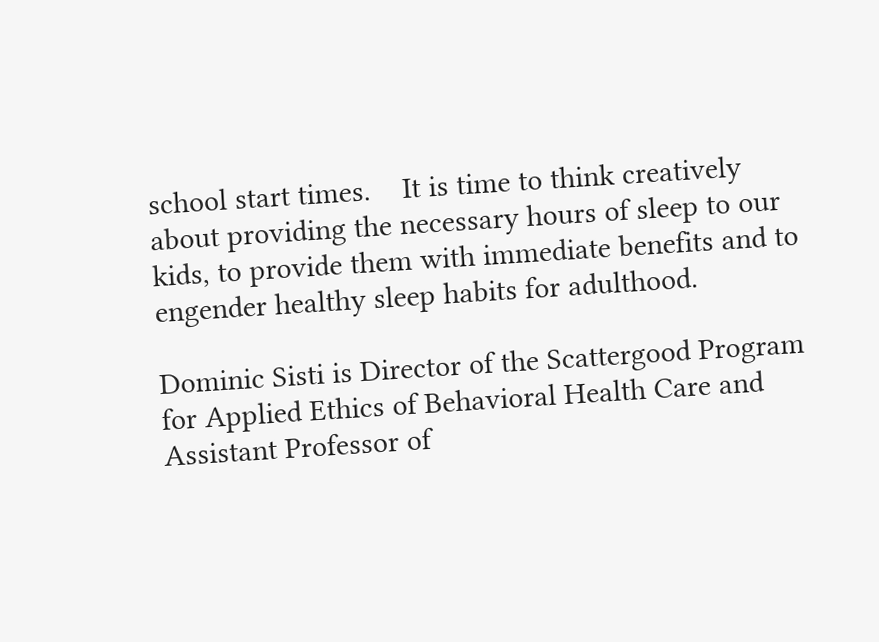school start times.    It is time to think creatively about providing the necessary hours of sleep to our kids, to provide them with immediate benefits and to engender healthy sleep habits for adulthood.

Dominic Sisti is Director of the Scattergood Program for Applied Ethics of Behavioral Health Care and Assistant Professor of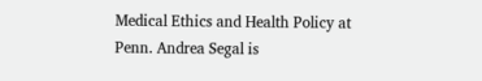Medical Ethics and Health Policy at Penn. Andrea Segal is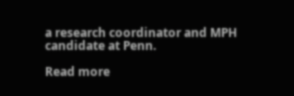a research coordinator and MPH candidate at Penn.

Read more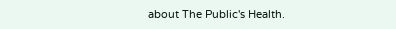about The Public's Health.